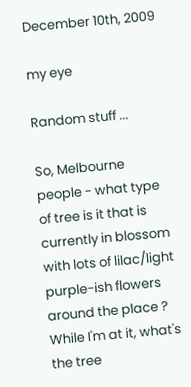December 10th, 2009

my eye

Random stuff ...

So, Melbourne people - what type of tree is it that is currently in blossom with lots of lilac/light purple-ish flowers around the place ?
While I'm at it, what's the tree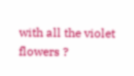with all the violet flowers ?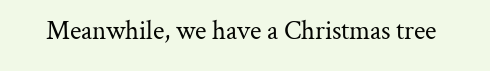Meanwhile, we have a Christmas tree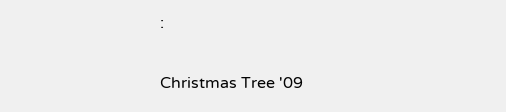:

Christmas Tree '09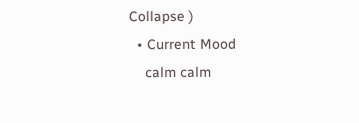Collapse )
  • Current Mood
    calm calm